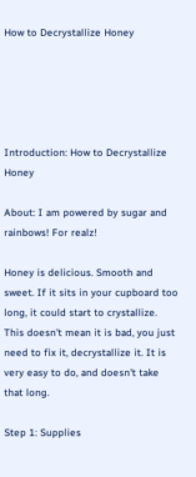How to Decrystallize Honey





Introduction: How to Decrystallize Honey

About: I am powered by sugar and rainbows! For realz!

Honey is delicious. Smooth and sweet. If it sits in your cupboard too long, it could start to crystallize. This doesn't mean it is bad, you just need to fix it, decrystallize it. It is very easy to do, and doesn't take that long.

Step 1: Supplies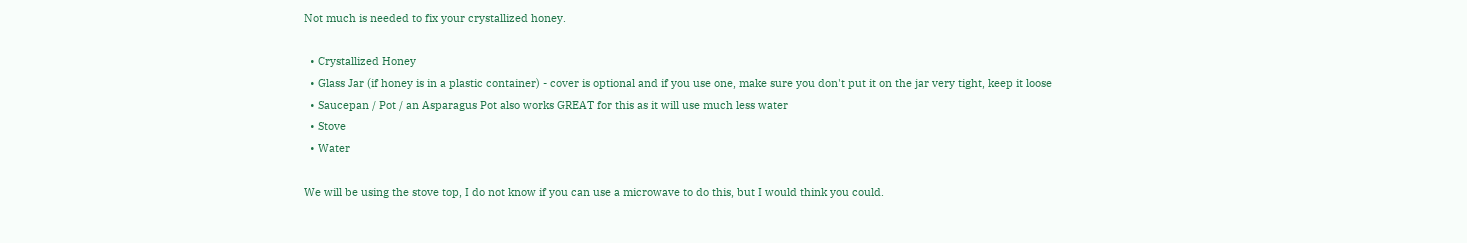Not much is needed to fix your crystallized honey.

  • Crystallized Honey
  • Glass Jar (if honey is in a plastic container) - cover is optional and if you use one, make sure you don't put it on the jar very tight, keep it loose
  • Saucepan / Pot / an Asparagus Pot also works GREAT for this as it will use much less water
  • Stove
  • Water

We will be using the stove top, I do not know if you can use a microwave to do this, but I would think you could.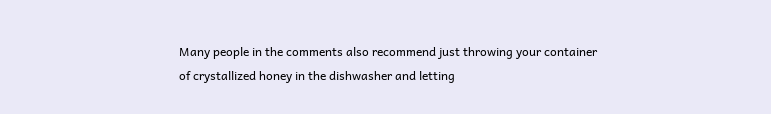Many people in the comments also recommend just throwing your container of crystallized honey in the dishwasher and letting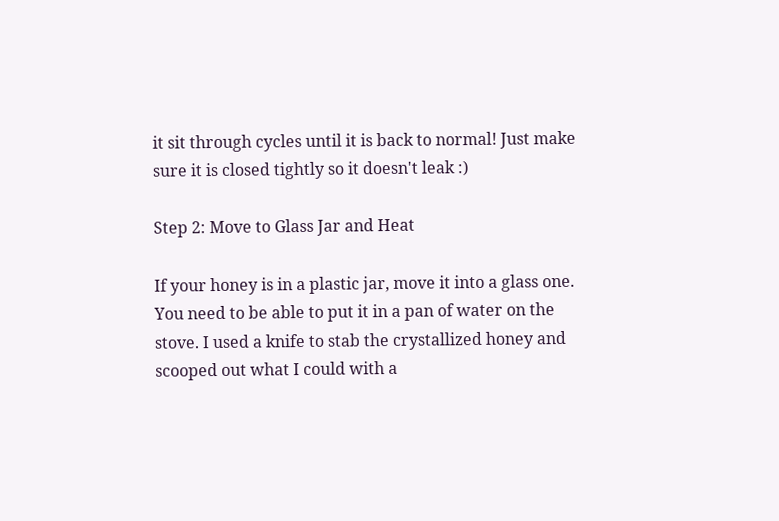it sit through cycles until it is back to normal! Just make sure it is closed tightly so it doesn't leak :)

Step 2: Move to Glass Jar and Heat

If your honey is in a plastic jar, move it into a glass one. You need to be able to put it in a pan of water on the stove. I used a knife to stab the crystallized honey and scooped out what I could with a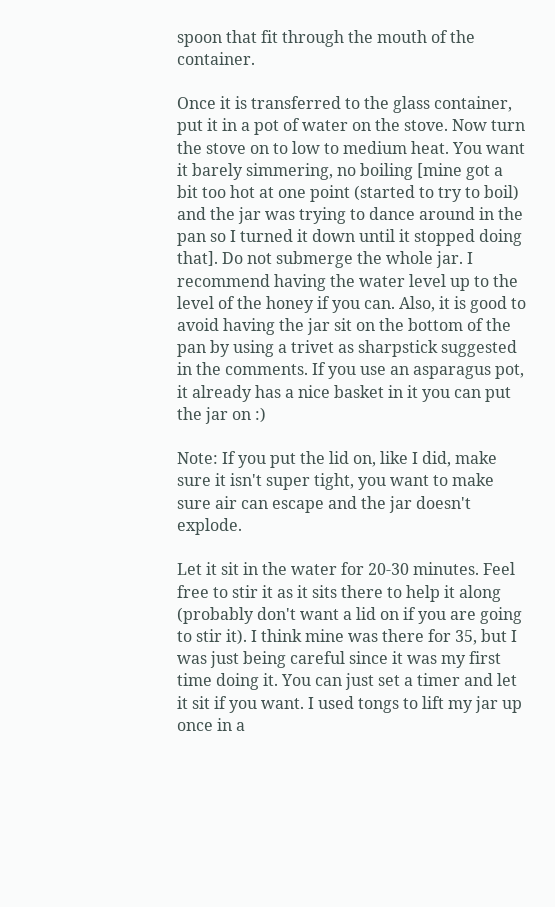spoon that fit through the mouth of the container.

Once it is transferred to the glass container, put it in a pot of water on the stove. Now turn the stove on to low to medium heat. You want it barely simmering, no boiling [mine got a bit too hot at one point (started to try to boil) and the jar was trying to dance around in the pan so I turned it down until it stopped doing that]. Do not submerge the whole jar. I recommend having the water level up to the level of the honey if you can. Also, it is good to avoid having the jar sit on the bottom of the pan by using a trivet as sharpstick suggested in the comments. If you use an asparagus pot, it already has a nice basket in it you can put the jar on :)

Note: If you put the lid on, like I did, make sure it isn't super tight, you want to make sure air can escape and the jar doesn't explode.

Let it sit in the water for 20-30 minutes. Feel free to stir it as it sits there to help it along (probably don't want a lid on if you are going to stir it). I think mine was there for 35, but I was just being careful since it was my first time doing it. You can just set a timer and let it sit if you want. I used tongs to lift my jar up once in a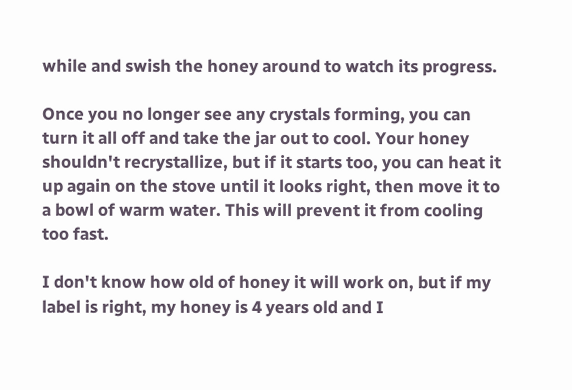while and swish the honey around to watch its progress.

Once you no longer see any crystals forming, you can turn it all off and take the jar out to cool. Your honey shouldn't recrystallize, but if it starts too, you can heat it up again on the stove until it looks right, then move it to a bowl of warm water. This will prevent it from cooling too fast.

I don't know how old of honey it will work on, but if my label is right, my honey is 4 years old and I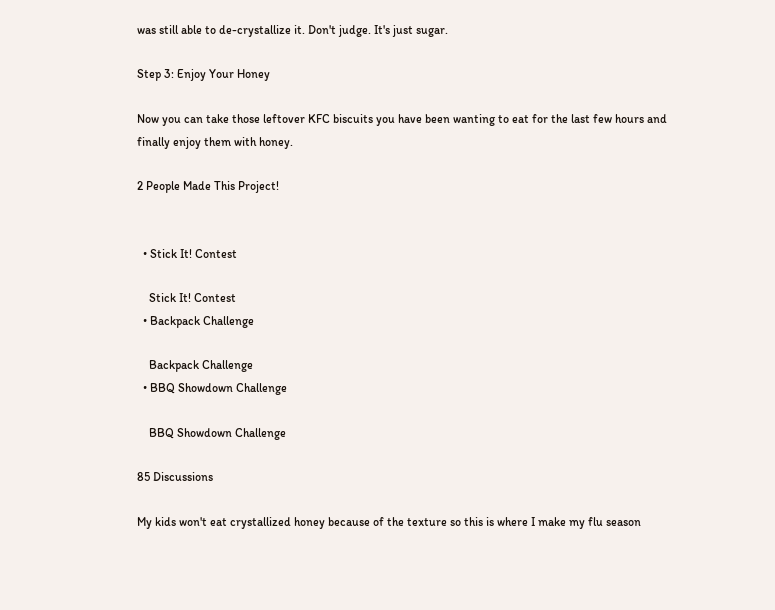was still able to de-crystallize it. Don't judge. It's just sugar.

Step 3: Enjoy Your Honey

Now you can take those leftover KFC biscuits you have been wanting to eat for the last few hours and finally enjoy them with honey.

2 People Made This Project!


  • Stick It! Contest

    Stick It! Contest
  • Backpack Challenge

    Backpack Challenge
  • BBQ Showdown Challenge

    BBQ Showdown Challenge

85 Discussions

My kids won't eat crystallized honey because of the texture so this is where I make my flu season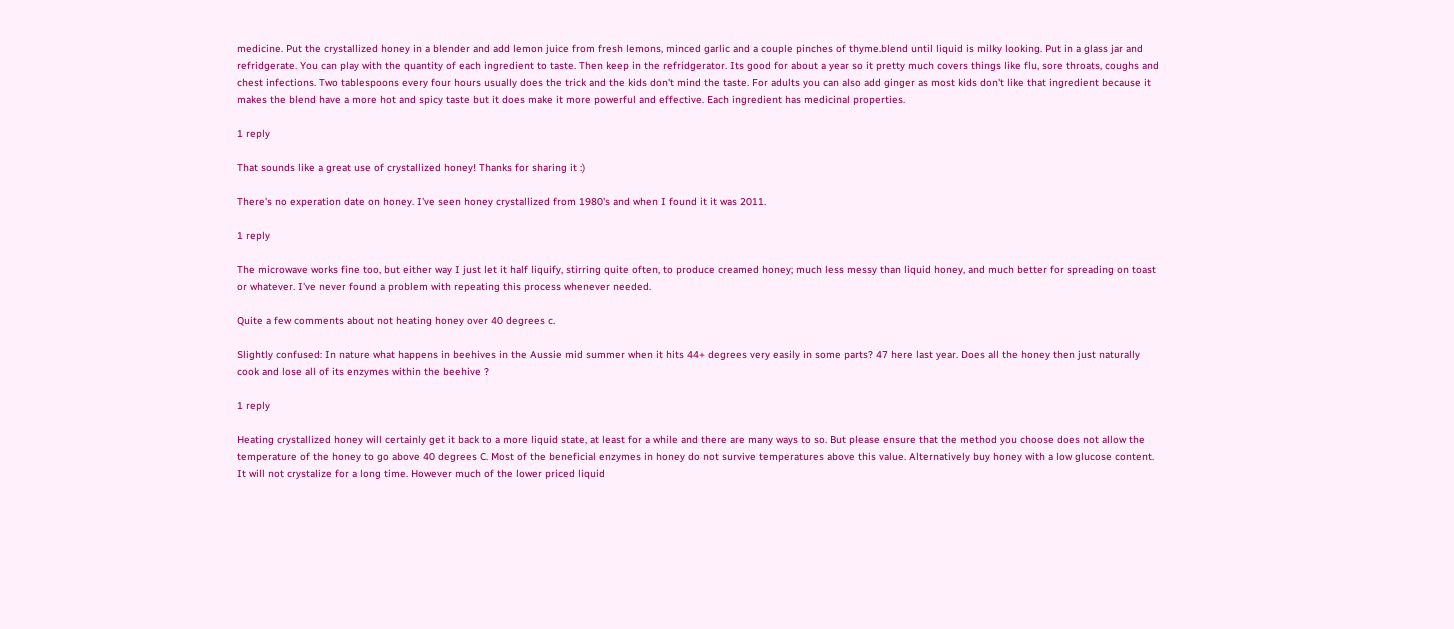medicine. Put the crystallized honey in a blender and add lemon juice from fresh lemons, minced garlic and a couple pinches of thyme.blend until liquid is milky looking. Put in a glass jar and refridgerate. You can play with the quantity of each ingredient to taste. Then keep in the refridgerator. Its good for about a year so it pretty much covers things like flu, sore throats, coughs and chest infections. Two tablespoons every four hours usually does the trick and the kids don't mind the taste. For adults you can also add ginger as most kids don't like that ingredient because it makes the blend have a more hot and spicy taste but it does make it more powerful and effective. Each ingredient has medicinal properties.

1 reply

That sounds like a great use of crystallized honey! Thanks for sharing it :)

There's no experation date on honey. I've seen honey crystallized from 1980's and when I found it it was 2011.

1 reply

The microwave works fine too, but either way I just let it half liquify, stirring quite often, to produce creamed honey; much less messy than liquid honey, and much better for spreading on toast or whatever. I've never found a problem with repeating this process whenever needed.

Quite a few comments about not heating honey over 40 degrees c.

Slightly confused: In nature what happens in beehives in the Aussie mid summer when it hits 44+ degrees very easily in some parts? 47 here last year. Does all the honey then just naturally cook and lose all of its enzymes within the beehive ?

1 reply

Heating crystallized honey will certainly get it back to a more liquid state, at least for a while and there are many ways to so. But please ensure that the method you choose does not allow the temperature of the honey to go above 40 degrees C. Most of the beneficial enzymes in honey do not survive temperatures above this value. Alternatively buy honey with a low glucose content. It will not crystalize for a long time. However much of the lower priced liquid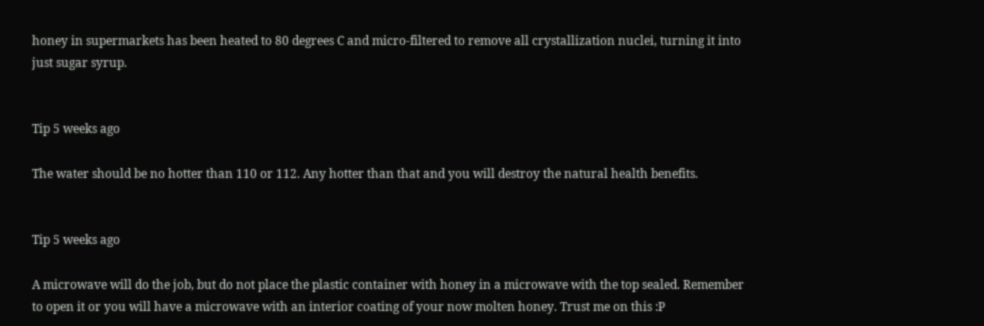honey in supermarkets has been heated to 80 degrees C and micro-filtered to remove all crystallization nuclei, turning it into just sugar syrup.


Tip 5 weeks ago

The water should be no hotter than 110 or 112. Any hotter than that and you will destroy the natural health benefits.


Tip 5 weeks ago

A microwave will do the job, but do not place the plastic container with honey in a microwave with the top sealed. Remember to open it or you will have a microwave with an interior coating of your now molten honey. Trust me on this :P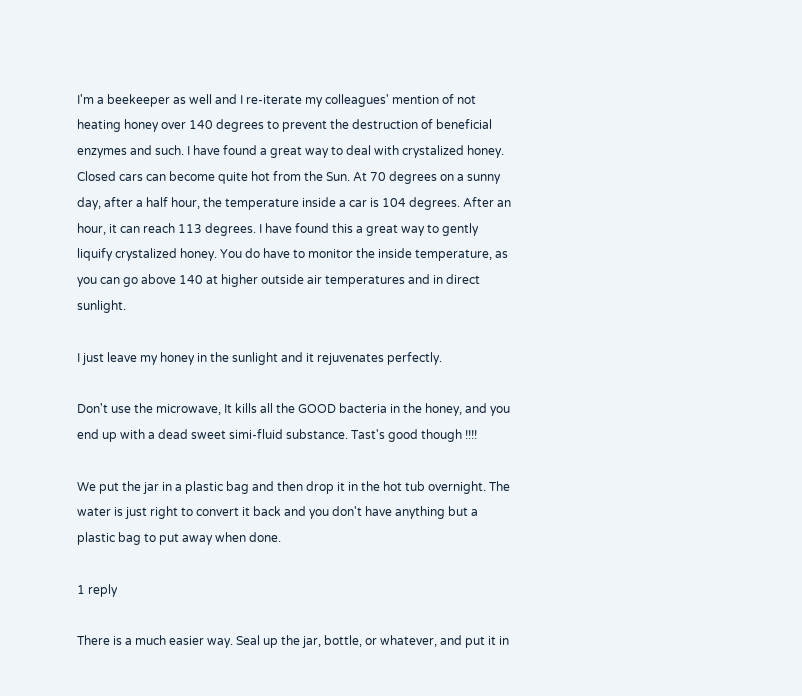I'm a beekeeper as well and I re-iterate my colleagues' mention of not heating honey over 140 degrees to prevent the destruction of beneficial enzymes and such. I have found a great way to deal with crystalized honey. Closed cars can become quite hot from the Sun. At 70 degrees on a sunny day, after a half hour, the temperature inside a car is 104 degrees. After an hour, it can reach 113 degrees. I have found this a great way to gently liquify crystalized honey. You do have to monitor the inside temperature, as you can go above 140 at higher outside air temperatures and in direct sunlight.

I just leave my honey in the sunlight and it rejuvenates perfectly.

Don't use the microwave, It kills all the GOOD bacteria in the honey, and you end up with a dead sweet simi-fluid substance. Tast's good though !!!!

We put the jar in a plastic bag and then drop it in the hot tub overnight. The water is just right to convert it back and you don't have anything but a plastic bag to put away when done.

1 reply

There is a much easier way. Seal up the jar, bottle, or whatever, and put it in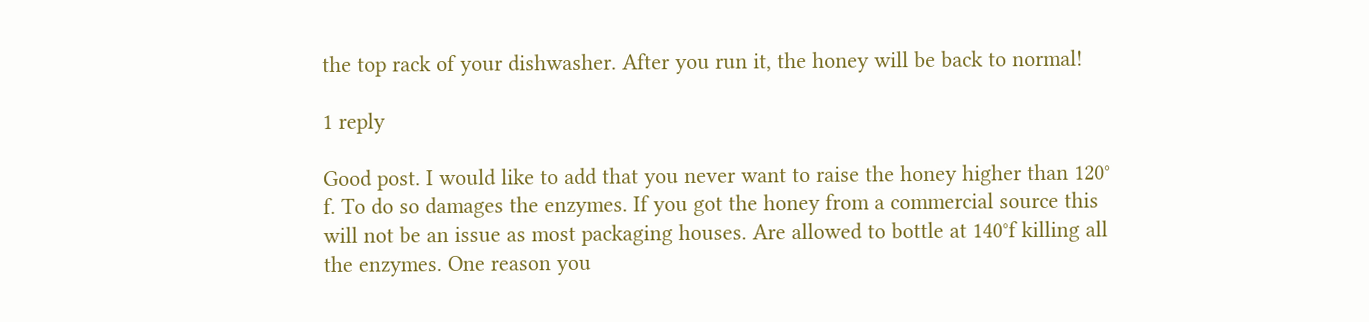the top rack of your dishwasher. After you run it, the honey will be back to normal!

1 reply

Good post. I would like to add that you never want to raise the honey higher than 120° f. To do so damages the enzymes. If you got the honey from a commercial source this will not be an issue as most packaging houses. Are allowed to bottle at 140°f killing all the enzymes. One reason you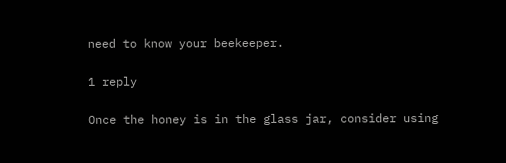need to know your beekeeper.

1 reply

Once the honey is in the glass jar, consider using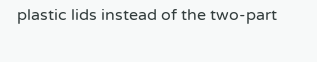plastic lids instead of the two-part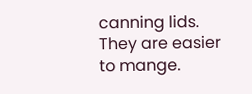canning lids. They are easier to mange.